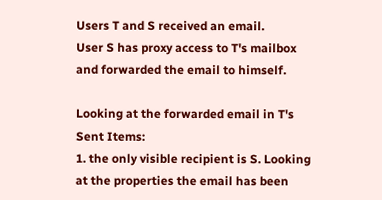Users T and S received an email.
User S has proxy access to T's mailbox and forwarded the email to himself.

Looking at the forwarded email in T's Sent Items:
1. the only visible recipient is S. Looking at the properties the email has been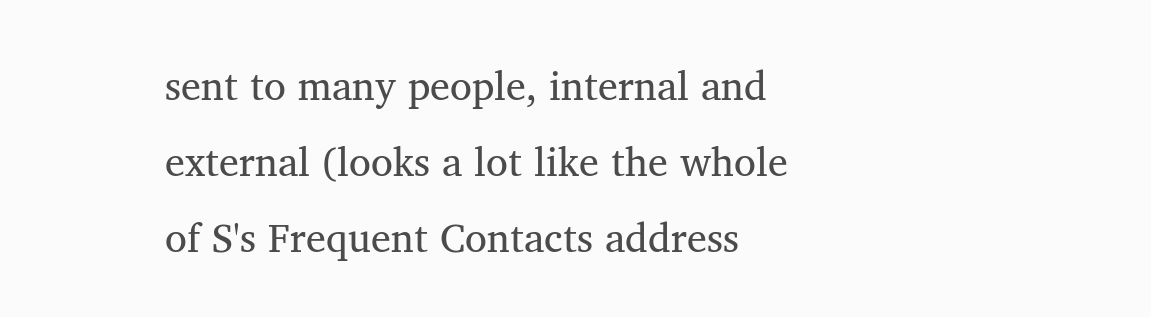sent to many people, internal and external (looks a lot like the whole of S's Frequent Contacts address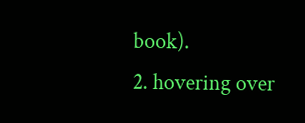book).
2. hovering over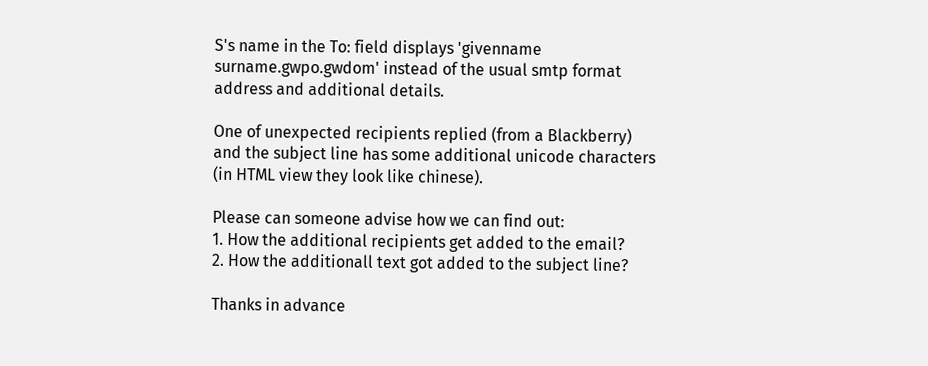S's name in the To: field displays 'givenname surname.gwpo.gwdom' instead of the usual smtp format address and additional details.

One of unexpected recipients replied (from a Blackberry) and the subject line has some additional unicode characters (in HTML view they look like chinese).

Please can someone advise how we can find out:
1. How the additional recipients get added to the email?
2. How the additionall text got added to the subject line?

Thanks in advance